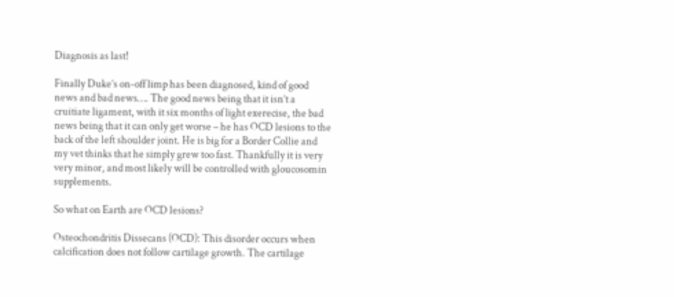Diagnosis as last!

Finally Duke’s on-off limp has been diagnosed, kind of good news and bad news…. The good news being that it isn’t a cruitiate ligament, with it six months of light exerecise, the bad news being that it can only get worse – he has OCD lesions to the back of the left shoulder joint. He is big for a Border Collie and my vet thinks that he simply grew too fast. Thankfully it is very very minor, and most likely will be controlled with gloucosomin supplements.

So what on Earth are OCD lesions?

Osteochondritis Dissecans (OCD): This disorder occurs when calcification does not follow cartilage growth. The cartilage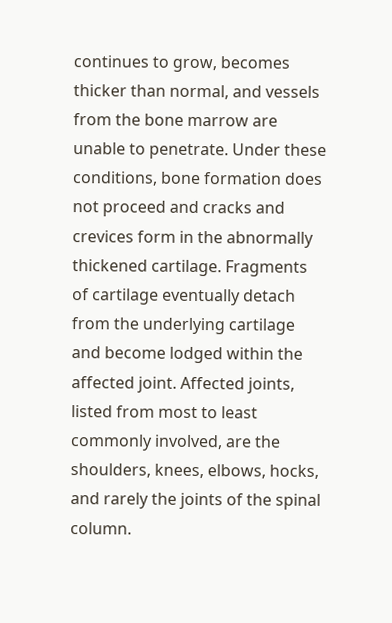continues to grow, becomes thicker than normal, and vessels from the bone marrow are unable to penetrate. Under these conditions, bone formation does not proceed and cracks and crevices form in the abnormally thickened cartilage. Fragments of cartilage eventually detach from the underlying cartilage and become lodged within the affected joint. Affected joints, listed from most to least commonly involved, are the shoulders, knees, elbows, hocks, and rarely the joints of the spinal column.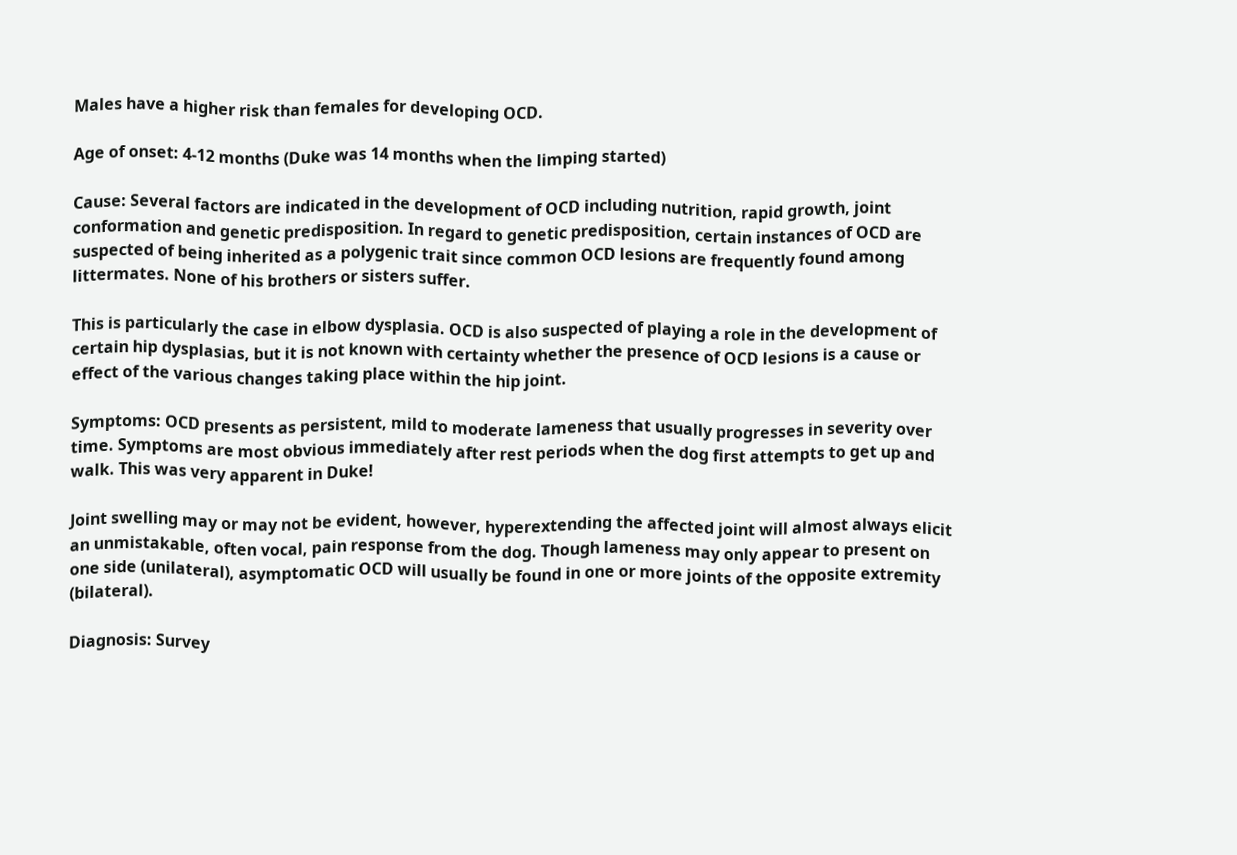Males have a higher risk than females for developing OCD.

Age of onset: 4-12 months (Duke was 14 months when the limping started)

Cause: Several factors are indicated in the development of OCD including nutrition, rapid growth, joint conformation and genetic predisposition. In regard to genetic predisposition, certain instances of OCD are suspected of being inherited as a polygenic trait since common OCD lesions are frequently found among littermates. None of his brothers or sisters suffer.

This is particularly the case in elbow dysplasia. OCD is also suspected of playing a role in the development of certain hip dysplasias, but it is not known with certainty whether the presence of OCD lesions is a cause or effect of the various changes taking place within the hip joint.

Symptoms: OCD presents as persistent, mild to moderate lameness that usually progresses in severity over time. Symptoms are most obvious immediately after rest periods when the dog first attempts to get up and walk. This was very apparent in Duke!

Joint swelling may or may not be evident, however, hyperextending the affected joint will almost always elicit an unmistakable, often vocal, pain response from the dog. Though lameness may only appear to present on one side (unilateral), asymptomatic OCD will usually be found in one or more joints of the opposite extremity (bilateral).

Diagnosis: Survey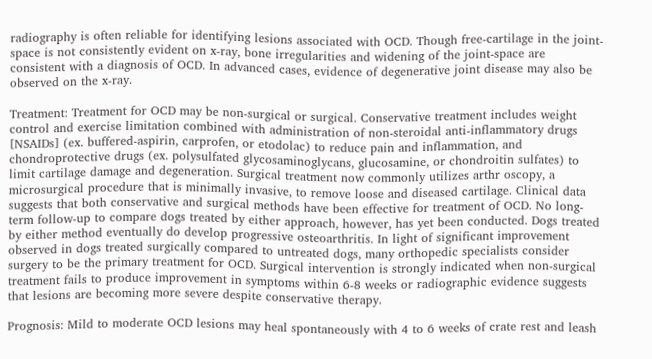radiography is often reliable for identifying lesions associated with OCD. Though free-cartilage in the joint-space is not consistently evident on x-ray, bone irregularities and widening of the joint-space are consistent with a diagnosis of OCD. In advanced cases, evidence of degenerative joint disease may also be observed on the x-ray.

Treatment: Treatment for OCD may be non-surgical or surgical. Conservative treatment includes weight control and exercise limitation combined with administration of non-steroidal anti-inflammatory drugs [NSAIDs] (ex. buffered-aspirin, carprofen, or etodolac) to reduce pain and inflammation, and chondroprotective drugs (ex. polysulfated glycosaminoglycans, glucosamine, or chondroitin sulfates) to limit cartilage damage and degeneration. Surgical treatment now commonly utilizes arthr oscopy, a microsurgical procedure that is minimally invasive, to remove loose and diseased cartilage. Clinical data suggests that both conservative and surgical methods have been effective for treatment of OCD. No long-term follow-up to compare dogs treated by either approach, however, has yet been conducted. Dogs treated by either method eventually do develop progressive osteoarthritis. In light of significant improvement observed in dogs treated surgically compared to untreated dogs, many orthopedic specialists consider surgery to be the primary treatment for OCD. Surgical intervention is strongly indicated when non-surgical treatment fails to produce improvement in symptoms within 6-8 weeks or radiographic evidence suggests that lesions are becoming more severe despite conservative therapy.

Prognosis: Mild to moderate OCD lesions may heal spontaneously with 4 to 6 weeks of crate rest and leash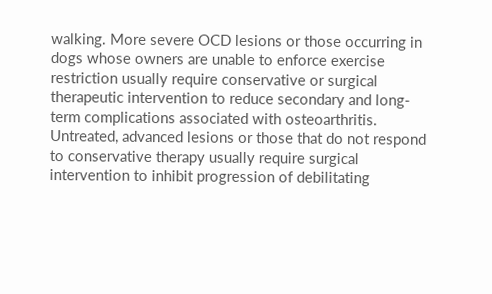walking. More severe OCD lesions or those occurring in dogs whose owners are unable to enforce exercise restriction usually require conservative or surgical therapeutic intervention to reduce secondary and long-term complications associated with osteoarthritis. Untreated, advanced lesions or those that do not respond to conservative therapy usually require surgical intervention to inhibit progression of debilitating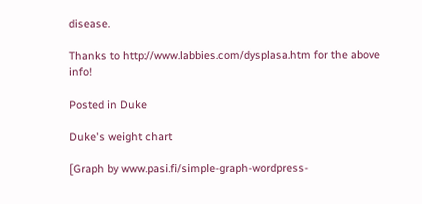disease.

Thanks to http://www.labbies.com/dysplasa.htm for the above info!

Posted in Duke

Duke's weight chart

[Graph by www.pasi.fi/simple-graph-wordpress-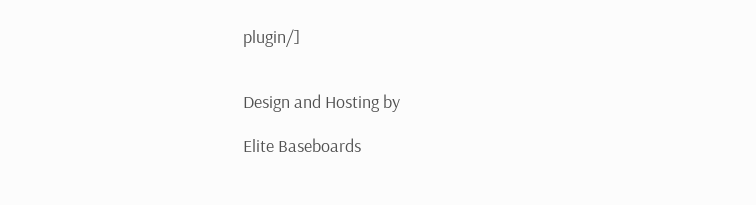plugin/]


Design and Hosting by

Elite Baseboards